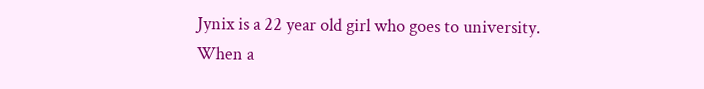Jynix is a 22 year old girl who goes to university.
When a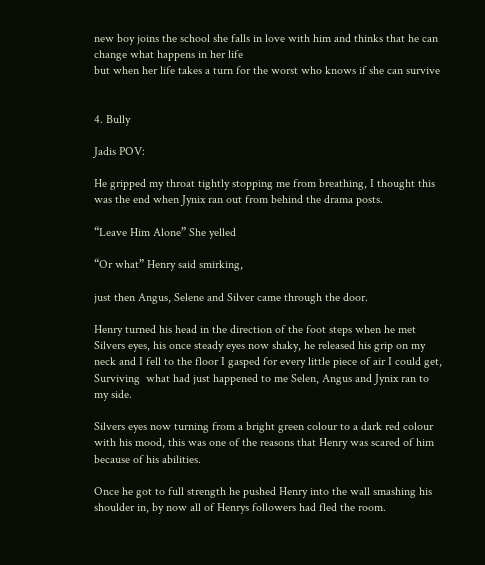new boy joins the school she falls in love with him and thinks that he can change what happens in her life
but when her life takes a turn for the worst who knows if she can survive


4. Bully

Jadis POV:

He gripped my throat tightly stopping me from breathing, I thought this was the end when Jynix ran out from behind the drama posts.

“Leave Him Alone” She yelled

“Or what” Henry said smirking,

just then Angus, Selene and Silver came through the door.

Henry turned his head in the direction of the foot steps when he met Silvers eyes, his once steady eyes now shaky, he released his grip on my neck and I fell to the floor I gasped for every little piece of air I could get, Surviving  what had just happened to me Selen, Angus and Jynix ran to my side.

Silvers eyes now turning from a bright green colour to a dark red colour with his mood, this was one of the reasons that Henry was scared of him because of his abilities.

Once he got to full strength he pushed Henry into the wall smashing his shoulder in, by now all of Henrys followers had fled the room.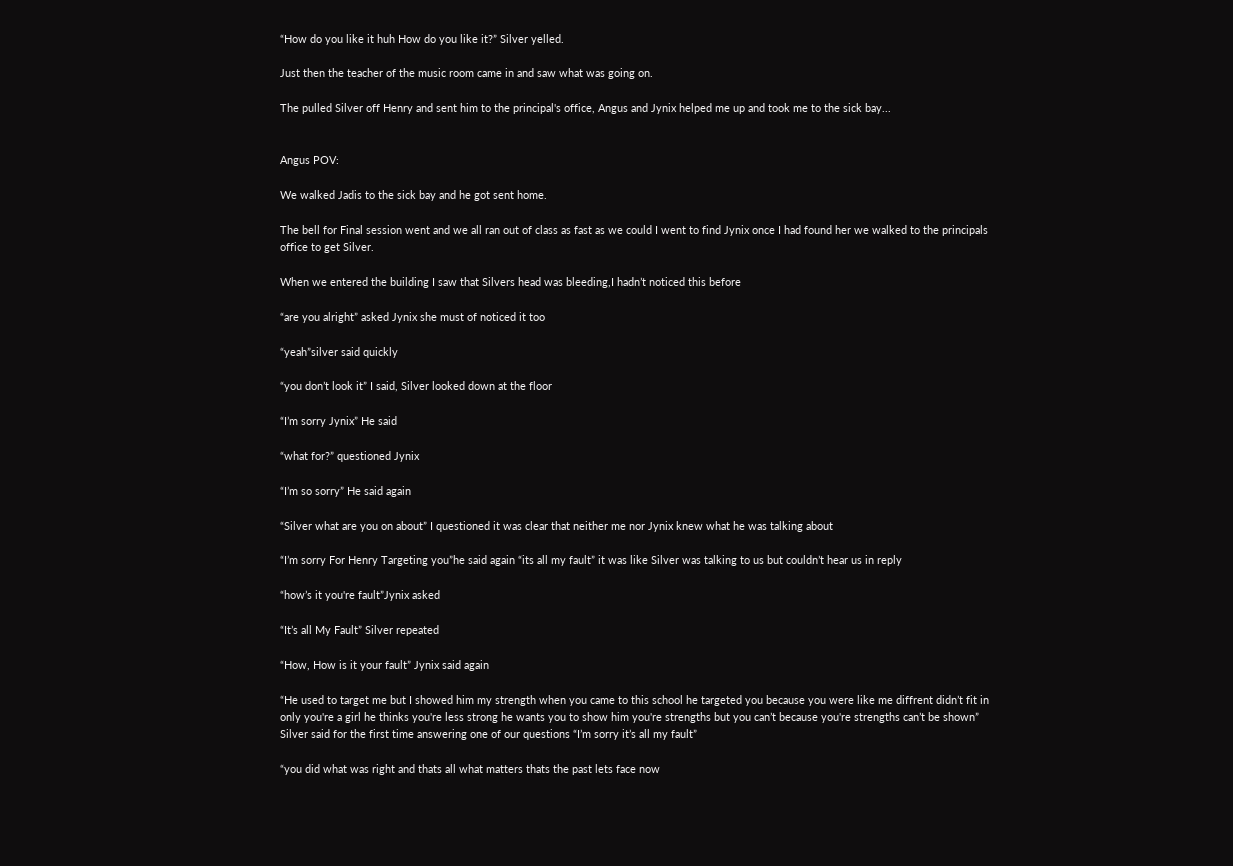“How do you like it huh How do you like it?” Silver yelled.

Just then the teacher of the music room came in and saw what was going on.

The pulled Silver off Henry and sent him to the principal's office, Angus and Jynix helped me up and took me to the sick bay...


Angus POV:

We walked Jadis to the sick bay and he got sent home.

The bell for Final session went and we all ran out of class as fast as we could I went to find Jynix once I had found her we walked to the principals office to get Silver.

When we entered the building I saw that Silvers head was bleeding,I hadn’t noticed this before

“are you alright” asked Jynix she must of noticed it too

“yeah”silver said quickly

“you don’t look it” I said, Silver looked down at the floor

“I’m sorry Jynix” He said

“what for?” questioned Jynix

“I’m so sorry” He said again

“Silver what are you on about” I questioned it was clear that neither me nor Jynix knew what he was talking about

“I’m sorry For Henry Targeting you”he said again “its all my fault” it was like Silver was talking to us but couldn’t hear us in reply

“how’s it you're fault”Jynix asked

“It’s all My Fault” Silver repeated

“How, How is it your fault” Jynix said again

“He used to target me but I showed him my strength when you came to this school he targeted you because you were like me diffrent didn’t fit in only you're a girl he thinks you're less strong he wants you to show him you're strengths but you can’t because you're strengths can’t be shown” Silver said for the first time answering one of our questions “I’m sorry it’s all my fault”

“you did what was right and thats all what matters thats the past lets face now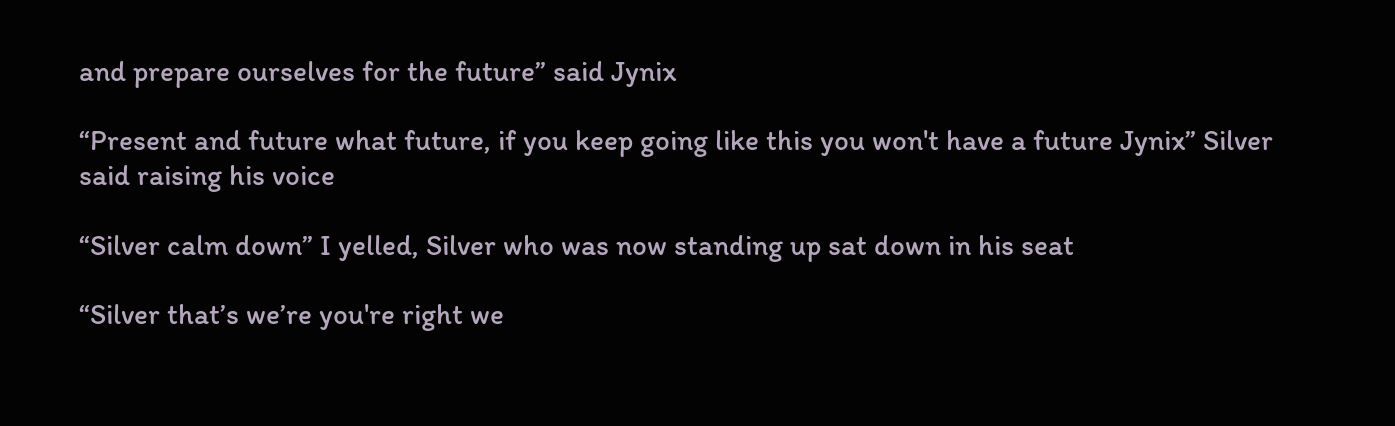and prepare ourselves for the future” said Jynix

“Present and future what future, if you keep going like this you won't have a future Jynix” Silver said raising his voice

“Silver calm down” I yelled, Silver who was now standing up sat down in his seat

“Silver that’s we’re you're right we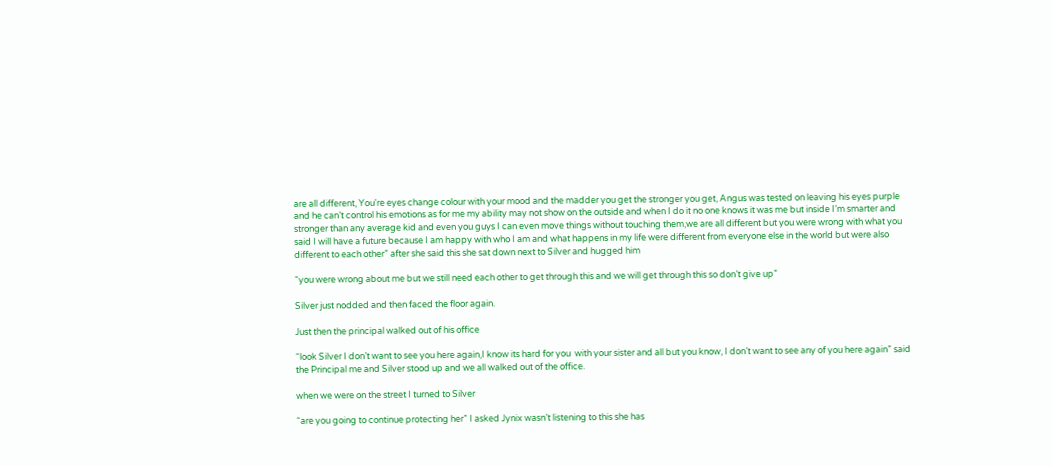are all different, You're eyes change colour with your mood and the madder you get the stronger you get, Angus was tested on leaving his eyes purple and he can’t control his emotions as for me my ability may not show on the outside and when I do it no one knows it was me but inside I’m smarter and stronger than any average kid and even you guys I can even move things without touching them,we are all different but you were wrong with what you said I will have a future because I am happy with who I am and what happens in my life were different from everyone else in the world but were also different to each other” after she said this she sat down next to Silver and hugged him

“you were wrong about me but we still need each other to get through this and we will get through this so don’t give up”

Silver just nodded and then faced the floor again.

Just then the principal walked out of his office

“look Silver I don’t want to see you here again,I know its hard for you  with your sister and all but you know, I don’t want to see any of you here again” said the Principal me and Silver stood up and we all walked out of the office.

when we were on the street I turned to Silver

“are you going to continue protecting her” I asked Jynix wasn’t listening to this she has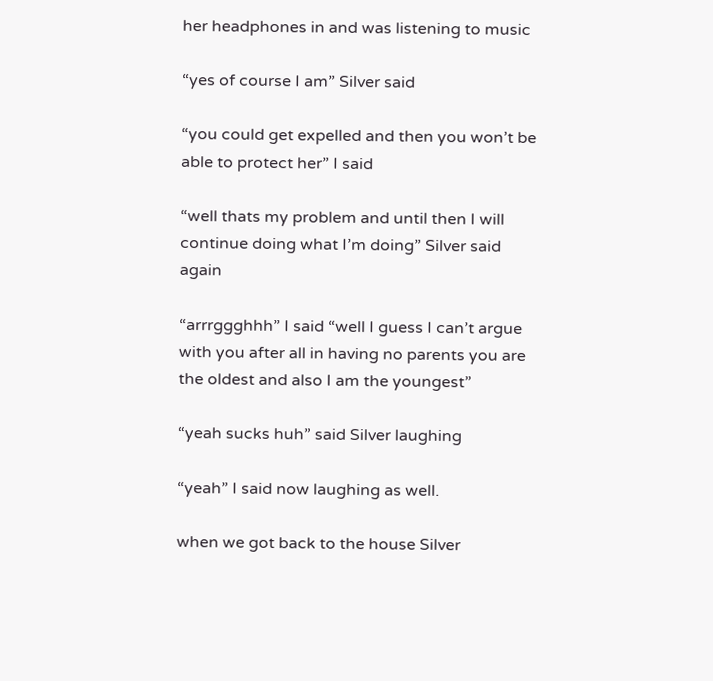her headphones in and was listening to music

“yes of course I am” Silver said

“you could get expelled and then you won’t be able to protect her” I said

“well thats my problem and until then I will continue doing what I’m doing” Silver said again

“arrrggghhh” I said “well I guess I can’t argue with you after all in having no parents you are the oldest and also I am the youngest”

“yeah sucks huh” said Silver laughing

“yeah” I said now laughing as well.

when we got back to the house Silver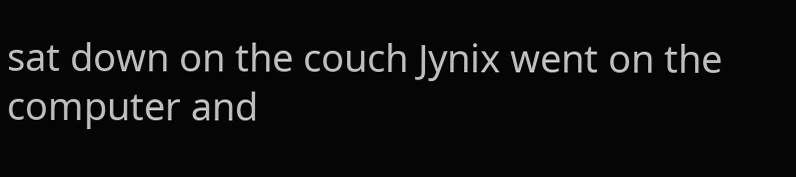sat down on the couch Jynix went on the computer and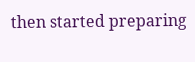then started preparing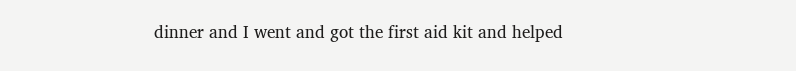dinner and I went and got the first aid kit and helped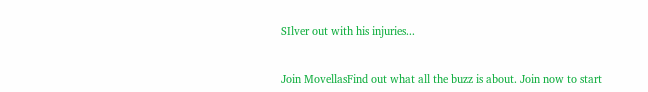SIlver out with his injuries...


Join MovellasFind out what all the buzz is about. Join now to start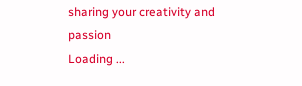sharing your creativity and passion
Loading ...